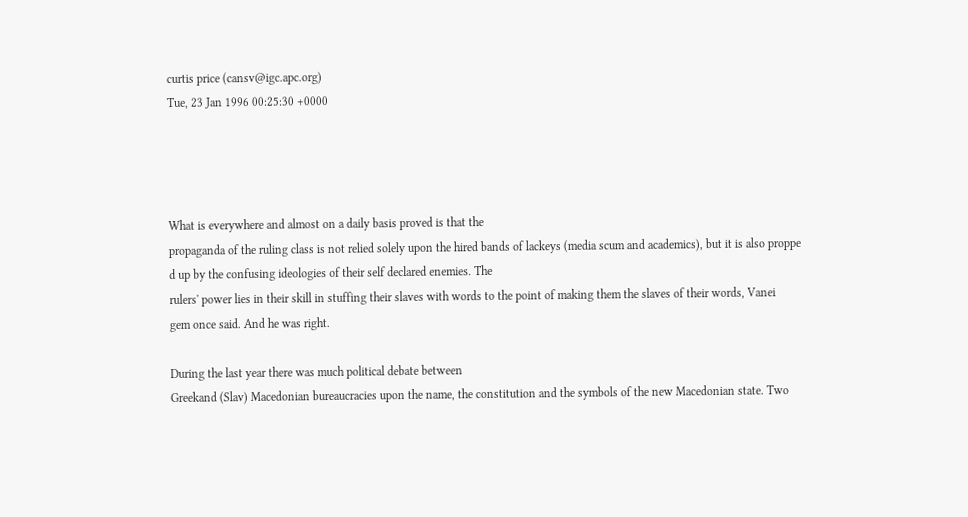curtis price (cansv@igc.apc.org)
Tue, 23 Jan 1996 00:25:30 +0000




What is everywhere and almost on a daily basis proved is that the
propaganda of the ruling class is not relied solely upon the hired bands of lackeys (media scum and academics), but it is also proppe
d up by the confusing ideologies of their self declared enemies. The
rulers' power lies in their skill in stuffing their slaves with words to the point of making them the slaves of their words, Vanei
gem once said. And he was right.

During the last year there was much political debate between
Greekand (Slav) Macedonian bureaucracies upon the name, the constitution and the symbols of the new Macedonian state. Two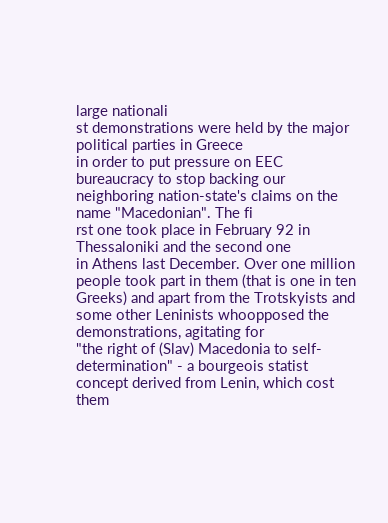large nationali
st demonstrations were held by the major political parties in Greece
in order to put pressure on EEC bureaucracy to stop backing our neighboring nation-state's claims on the name "Macedonian". The fi
rst one took place in February 92 in Thessaloniki and the second one
in Athens last December. Over one million people took part in them (that is one in ten Greeks) and apart from the Trotskyists and
some other Leninists whoopposed the demonstrations, agitating for
"the right of (Slav) Macedonia to self-determination" - a bourgeois statist concept derived from Lenin, which cost them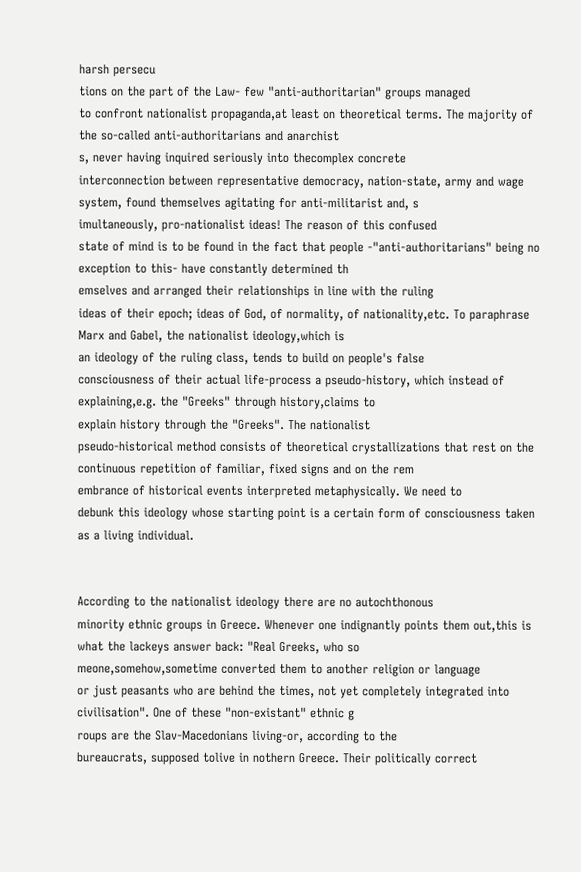harsh persecu
tions on the part of the Law- few "anti-authoritarian" groups managed
to confront nationalist propaganda,at least on theoretical terms. The majority of the so-called anti-authoritarians and anarchist
s, never having inquired seriously into thecomplex concrete
interconnection between representative democracy, nation-state, army and wage system, found themselves agitating for anti-militarist and, s
imultaneously, pro-nationalist ideas! The reason of this confused
state of mind is to be found in the fact that people -"anti-authoritarians" being no exception to this- have constantly determined th
emselves and arranged their relationships in line with the ruling
ideas of their epoch; ideas of God, of normality, of nationality,etc. To paraphrase Marx and Gabel, the nationalist ideology,which is
an ideology of the ruling class, tends to build on people's false
consciousness of their actual life-process a pseudo-history, which instead of explaining,e.g. the "Greeks" through history,claims to
explain history through the "Greeks". The nationalist
pseudo-historical method consists of theoretical crystallizations that rest on the continuous repetition of familiar, fixed signs and on the rem
embrance of historical events interpreted metaphysically. We need to
debunk this ideology whose starting point is a certain form of consciousness taken as a living individual.


According to the nationalist ideology there are no autochthonous
minority ethnic groups in Greece. Whenever one indignantly points them out,this is what the lackeys answer back: "Real Greeks, who so
meone,somehow,sometime converted them to another religion or language
or just peasants who are behind the times, not yet completely integrated into civilisation". One of these "non-existant" ethnic g
roups are the Slav-Macedonians living-or, according to the
bureaucrats, supposed tolive in nothern Greece. Their politically correct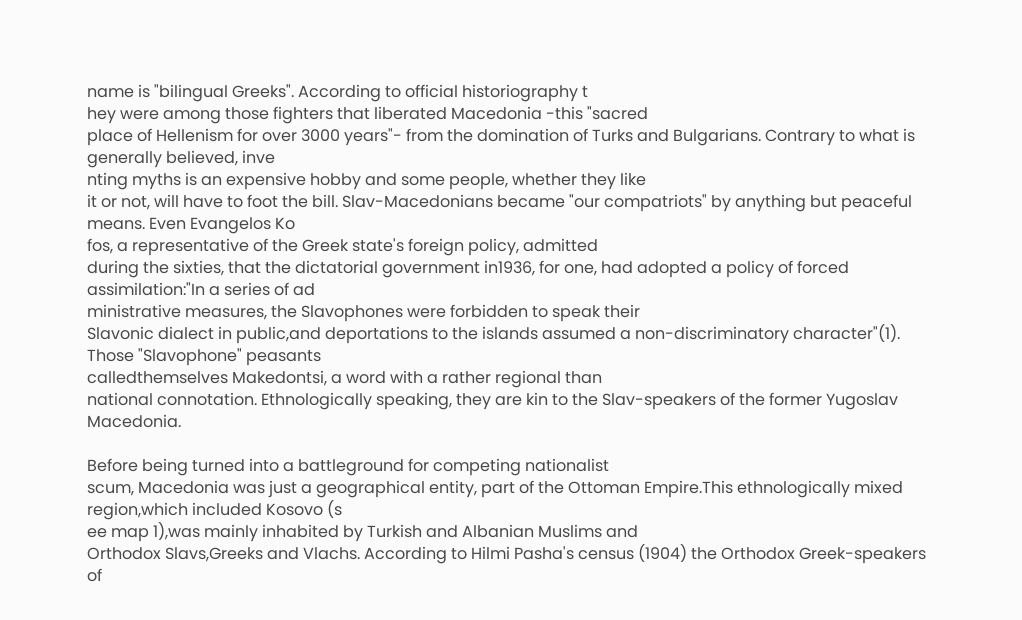name is "bilingual Greeks". According to official historiography t
hey were among those fighters that liberated Macedonia -this "sacred
place of Hellenism for over 3000 years"- from the domination of Turks and Bulgarians. Contrary to what is generally believed, inve
nting myths is an expensive hobby and some people, whether they like
it or not, will have to foot the bill. Slav-Macedonians became "our compatriots" by anything but peaceful means. Even Evangelos Ko
fos, a representative of the Greek state's foreign policy, admitted
during the sixties, that the dictatorial government in1936, for one, had adopted a policy of forced assimilation:"In a series of ad
ministrative measures, the Slavophones were forbidden to speak their
Slavonic dialect in public,and deportations to the islands assumed a non-discriminatory character"(1). Those "Slavophone" peasants
calledthemselves Makedontsi, a word with a rather regional than
national connotation. Ethnologically speaking, they are kin to the Slav-speakers of the former Yugoslav Macedonia.

Before being turned into a battleground for competing nationalist
scum, Macedonia was just a geographical entity, part of the Ottoman Empire.This ethnologically mixed region,which included Kosovo (s
ee map 1),was mainly inhabited by Turkish and Albanian Muslims and
Orthodox Slavs,Greeks and Vlachs. According to Hilmi Pasha's census (1904) the Orthodox Greek-speakers of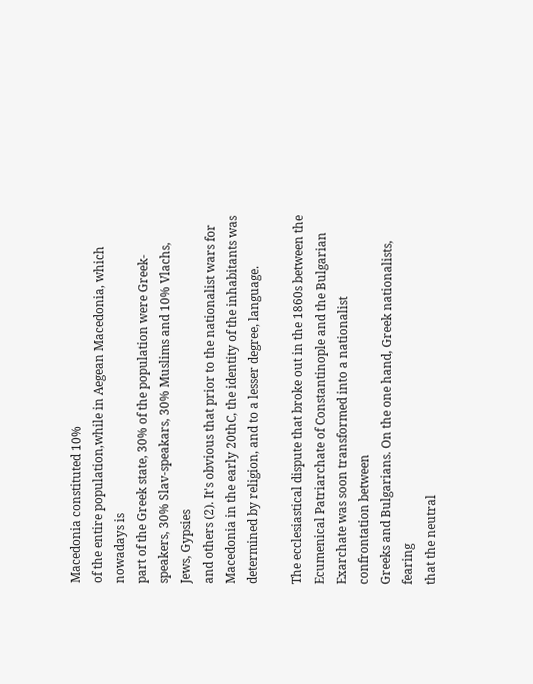Macedonia constituted 10%
of the entire population,while in Aegean Macedonia, which nowadays is
part of the Greek state, 30% of the population were Greek-speakers, 30% Slav-speakars, 30% Muslims and 10% Vlachs, Jews, Gypsies
and others (2). It's obvious that prior to the nationalist wars for
Macedonia in the early 20thC, the identity of the inhabitants was determined by religion, and to a lesser degree, language.

The ecclesiastical dispute that broke out in the 1860s between the
Ecumenical Patriarchate of Constantinople and the Bulgarian Exarchate was soon transformed into a nationalist confrontation between
Greeks and Bulgarians. On the one hand, Greek nationalists, fearing
that the neutral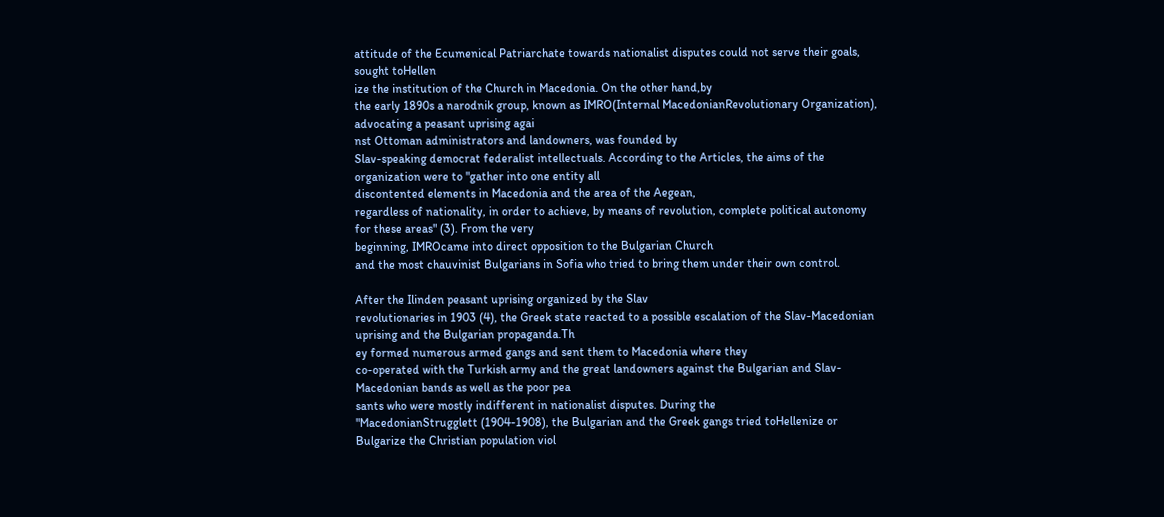attitude of the Ecumenical Patriarchate towards nationalist disputes could not serve their goals, sought toHellen
ize the institution of the Church in Macedonia. On the other hand,by
the early 1890s a narodnik group, known as IMRO(Internal MacedonianRevolutionary Organization), advocating a peasant uprising agai
nst Ottoman administrators and landowners, was founded by
Slav-speaking democrat federalist intellectuals. According to the Articles, the aims of the organization were to "gather into one entity all
discontented elements in Macedonia and the area of the Aegean,
regardless of nationality, in order to achieve, by means of revolution, complete political autonomy for these areas" (3). From the very
beginning, IMROcame into direct opposition to the Bulgarian Church
and the most chauvinist Bulgarians in Sofia who tried to bring them under their own control.

After the Ilinden peasant uprising organized by the Slav
revolutionaries in 1903 (4), the Greek state reacted to a possible escalation of the Slav-Macedonian uprising and the Bulgarian propaganda.Th
ey formed numerous armed gangs and sent them to Macedonia where they
co-operated with the Turkish army and the great landowners against the Bulgarian and Slav-Macedonian bands as well as the poor pea
sants who were mostly indifferent in nationalist disputes. During the
"MacedonianStrugglett (1904-1908), the Bulgarian and the Greek gangs tried toHellenize or Bulgarize the Christian population viol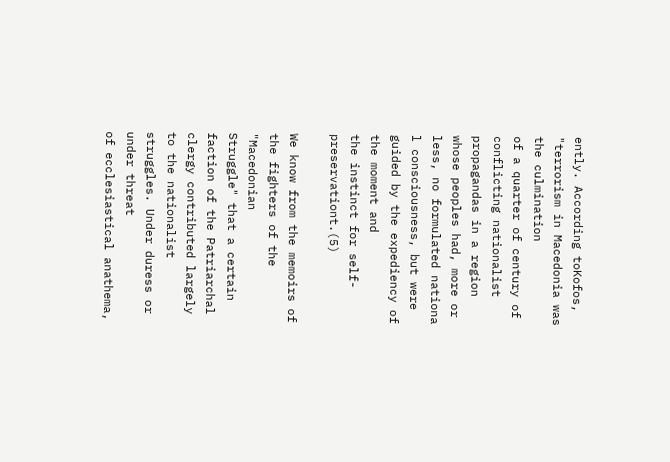ently. According toKofos, "terrorism in Macedonia was the culmination
of a quarter of century of conflicting nationalist propagandas in a region whose peoples had, more or less, no formulated nationa
l consciousness, but were guided by the expediency of the moment and
the instinct for self-preservationt.(5)

We know from the memoirs of the fighters of the "Macedonian
Struggle" that a certain faction of the Patriarchal clergy contributed largely to the nationalist struggles. Under duress or under threat
of ecclesiastical anathema,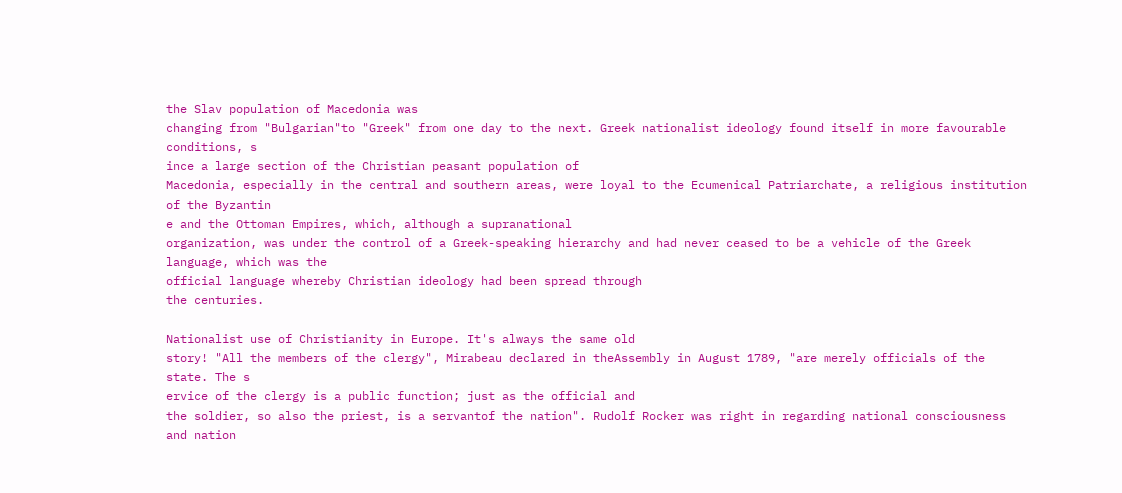the Slav population of Macedonia was
changing from "Bulgarian"to "Greek" from one day to the next. Greek nationalist ideology found itself in more favourable conditions, s
ince a large section of the Christian peasant population of
Macedonia, especially in the central and southern areas, were loyal to the Ecumenical Patriarchate, a religious institution of the Byzantin
e and the Ottoman Empires, which, although a supranational
organization, was under the control of a Greek-speaking hierarchy and had never ceased to be a vehicle of the Greek language, which was the
official language whereby Christian ideology had been spread through
the centuries.

Nationalist use of Christianity in Europe. It's always the same old
story! "All the members of the clergy", Mirabeau declared in theAssembly in August 1789, "are merely officials of the state. The s
ervice of the clergy is a public function; just as the official and
the soldier, so also the priest, is a servantof the nation". Rudolf Rocker was right in regarding national consciousness and nation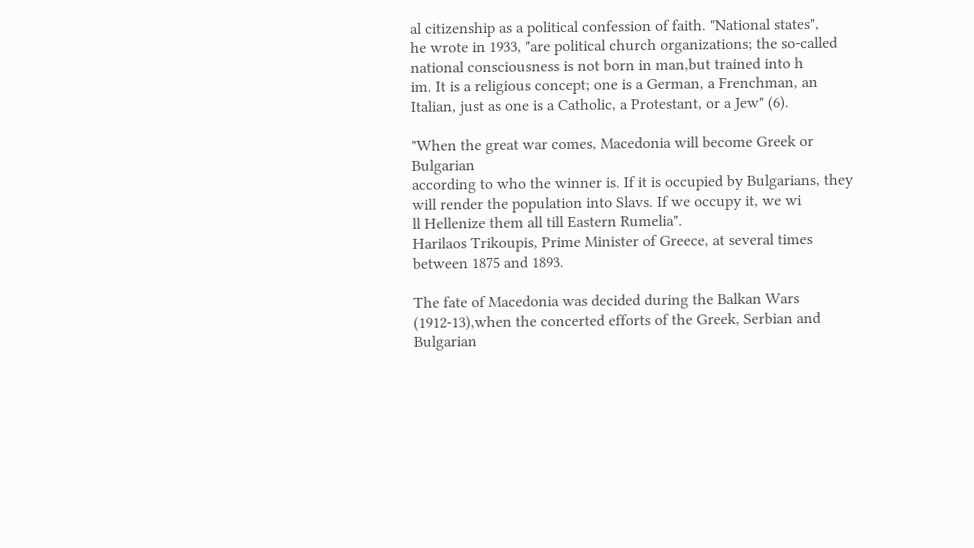al citizenship as a political confession of faith. "National states",
he wrote in 1933, "are political church organizations; the so-called national consciousness is not born in man,but trained into h
im. It is a religious concept; one is a German, a Frenchman, an
Italian, just as one is a Catholic, a Protestant, or a Jew" (6).

"When the great war comes, Macedonia will become Greek or Bulgarian
according to who the winner is. If it is occupied by Bulgarians, they will render the population into Slavs. If we occupy it, we wi
ll Hellenize them all till Eastern Rumelia".
Harilaos Trikoupis, Prime Minister of Greece, at several times
between 1875 and 1893.

The fate of Macedonia was decided during the Balkan Wars
(1912-13),when the concerted efforts of the Greek, Serbian and Bulgarian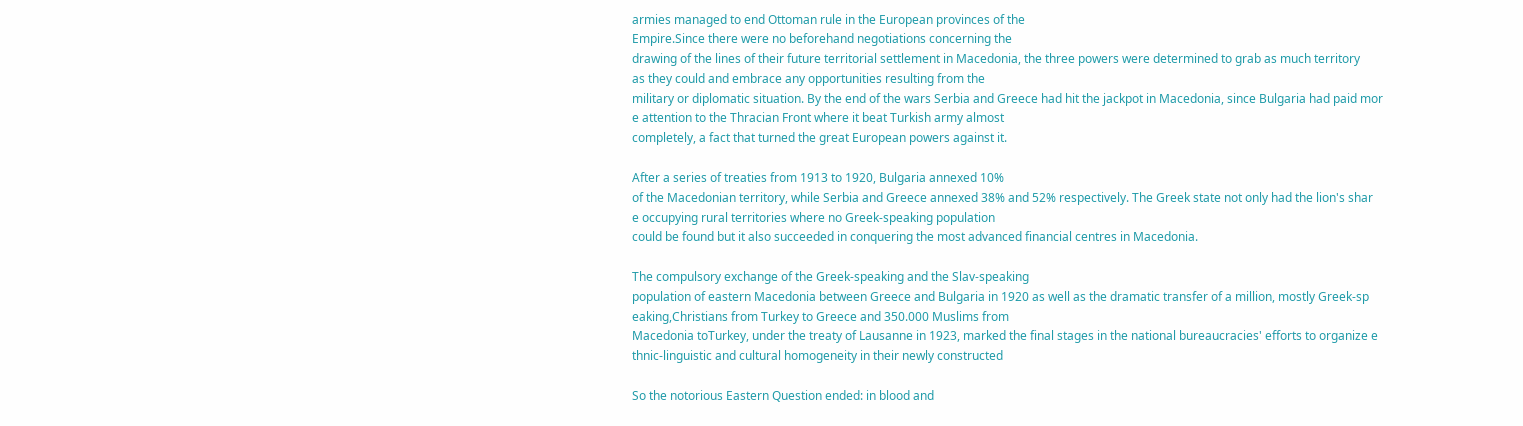armies managed to end Ottoman rule in the European provinces of the
Empire.Since there were no beforehand negotiations concerning the
drawing of the lines of their future territorial settlement in Macedonia, the three powers were determined to grab as much territory
as they could and embrace any opportunities resulting from the
military or diplomatic situation. By the end of the wars Serbia and Greece had hit the jackpot in Macedonia, since Bulgaria had paid mor
e attention to the Thracian Front where it beat Turkish army almost
completely, a fact that turned the great European powers against it.

After a series of treaties from 1913 to 1920, Bulgaria annexed 10%
of the Macedonian territory, while Serbia and Greece annexed 38% and 52% respectively. The Greek state not only had the lion's shar
e occupying rural territories where no Greek-speaking population
could be found but it also succeeded in conquering the most advanced financial centres in Macedonia.

The compulsory exchange of the Greek-speaking and the Slav-speaking
population of eastern Macedonia between Greece and Bulgaria in 1920 as well as the dramatic transfer of a million, mostly Greek-sp
eaking,Christians from Turkey to Greece and 350.000 Muslims from
Macedonia toTurkey, under the treaty of Lausanne in 1923, marked the final stages in the national bureaucracies' efforts to organize e
thnic-linguistic and cultural homogeneity in their newly constructed

So the notorious Eastern Question ended: in blood and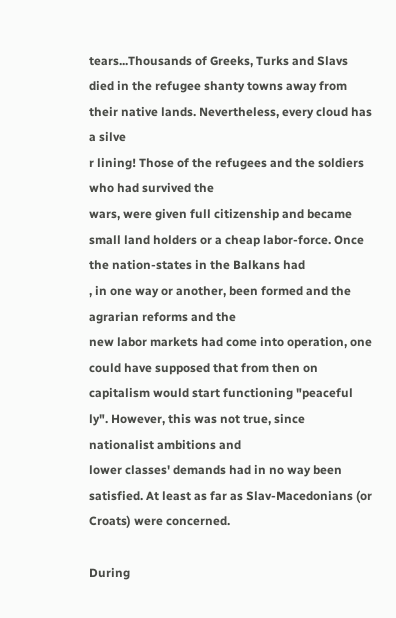tears...Thousands of Greeks, Turks and Slavs died in the refugee shanty towns away from their native lands. Nevertheless, every cloud has a silve
r lining! Those of the refugees and the soldiers who had survived the
wars, were given full citizenship and became small land holders or a cheap labor-force. Once the nation-states in the Balkans had
, in one way or another, been formed and the agrarian reforms and the
new labor markets had come into operation, one could have supposed that from then on capitalism would start functioning "peaceful
ly". However, this was not true, since nationalist ambitions and
lower classes' demands had in no way been satisfied. At least as far as Slav-Macedonians (or Croats) were concerned.

During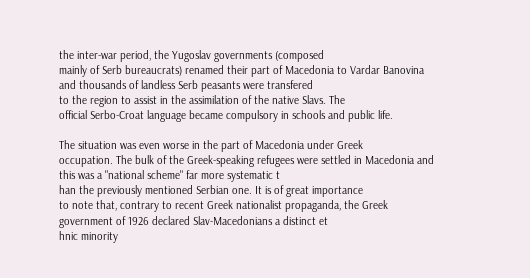the inter-war period, the Yugoslav governments (composed
mainly of Serb bureaucrats) renamed their part of Macedonia to Vardar Banovina and thousands of landless Serb peasants were transfered
to the region to assist in the assimilation of the native Slavs. The
official Serbo-Croat language became compulsory in schools and public life.

The situation was even worse in the part of Macedonia under Greek
occupation. The bulk of the Greek-speaking refugees were settled in Macedonia and this was a "national scheme" far more systematic t
han the previously mentioned Serbian one. It is of great importance
to note that, contrary to recent Greek nationalist propaganda, the Greek government of 1926 declared Slav-Macedonians a distinct et
hnic minority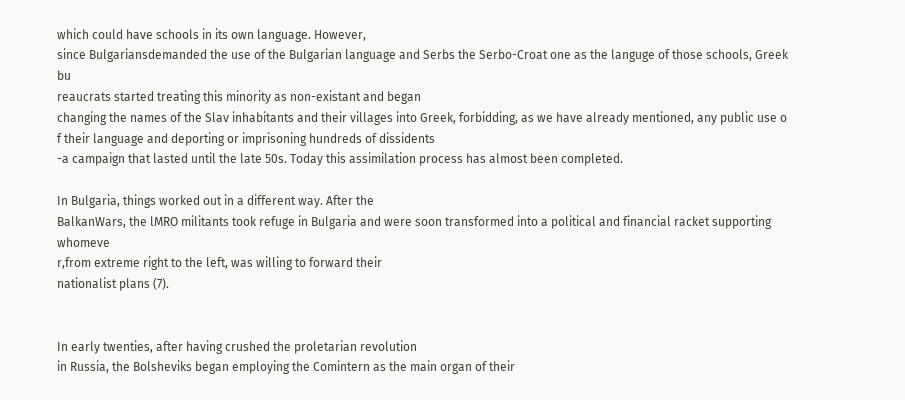which could have schools in its own language. However,
since Bulgariansdemanded the use of the Bulgarian language and Serbs the Serbo-Croat one as the languge of those schools, Greek bu
reaucrats started treating this minority as non-existant and began
changing the names of the Slav inhabitants and their villages into Greek, forbidding, as we have already mentioned, any public use o
f their language and deporting or imprisoning hundreds of dissidents
-a campaign that lasted until the late 50s. Today this assimilation process has almost been completed.

In Bulgaria, things worked out in a different way. After the
BalkanWars, the lMRO militants took refuge in Bulgaria and were soon transformed into a political and financial racket supporting whomeve
r,from extreme right to the left, was willing to forward their
nationalist plans (7).


In early twenties, after having crushed the proletarian revolution
in Russia, the Bolsheviks began employing the Comintern as the main organ of their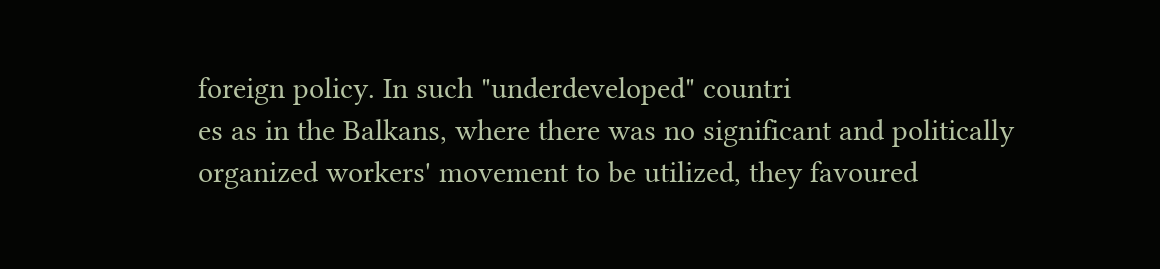foreign policy. In such "underdeveloped" countri
es as in the Balkans, where there was no significant and politically
organized workers' movement to be utilized, they favoured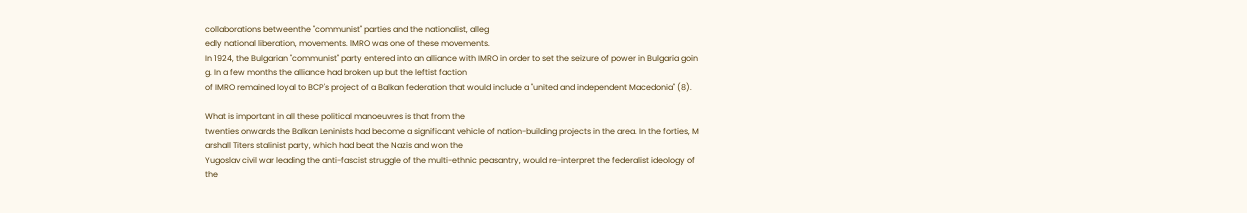collaborations betweenthe "communist" parties and the nationalist, alleg
edly national liberation, movements. lMRO was one of these movements.
In 1924, the Bulgarian "communist" party entered into an alliance with IMRO in order to set the seizure of power in Bulgaria goin
g. In a few months the alliance had broken up but the leftist faction
of IMRO remained loyal to BCP's project of a Balkan federation that would include a "united and independent Macedonia" (8).

What is important in all these political manoeuvres is that from the
twenties onwards the Balkan Leninists had become a significant vehicle of nation-building projects in the area. In the forties, M
arshall Titers stalinist party, which had beat the Nazis and won the
Yugoslav civil war leading the anti-fascist struggle of the multi-ethnic peasantry, would re-interpret the federalist ideology of
the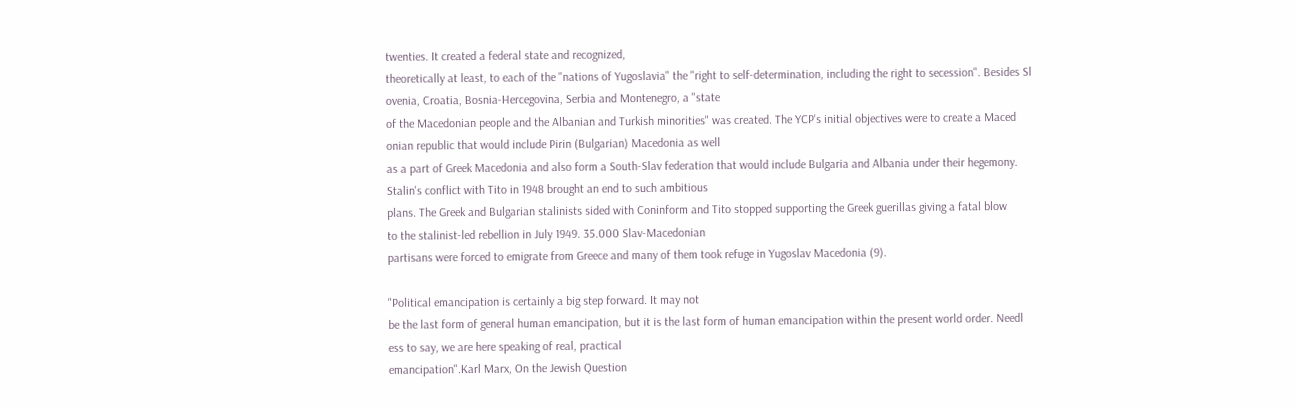twenties. It created a federal state and recognized,
theoretically at least, to each of the "nations of Yugoslavia" the "right to self-determination, including the right to secession". Besides Sl
ovenia, Croatia, Bosnia-Hercegovina, Serbia and Montenegro, a "state
of the Macedonian people and the Albanian and Turkish minorities" was created. The YCP's initial objectives were to create a Maced
onian republic that would include Pirin (Bulgarian) Macedonia as well
as a part of Greek Macedonia and also form a South-Slav federation that would include Bulgaria and Albania under their hegemony.
Stalin's conflict with Tito in 1948 brought an end to such ambitious
plans. The Greek and Bulgarian stalinists sided with Coninform and Tito stopped supporting the Greek guerillas giving a fatal blow
to the stalinist-led rebellion in July 1949. 35.000 Slav-Macedonian
partisans were forced to emigrate from Greece and many of them took refuge in Yugoslav Macedonia (9).

"Political emancipation is certainly a big step forward. It may not
be the last form of general human emancipation, but it is the last form of human emancipation within the present world order. Needl
ess to say, we are here speaking of real, practical
emancipation".Karl Marx, On the Jewish Question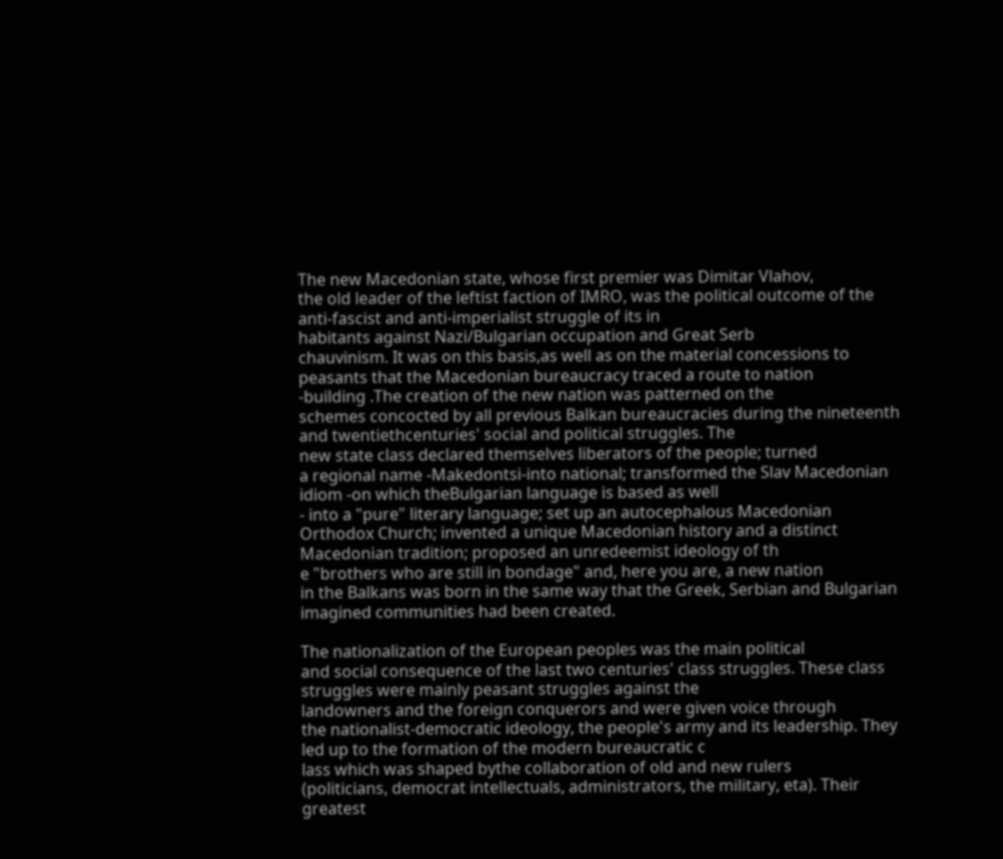The new Macedonian state, whose first premier was Dimitar Vlahov,
the old leader of the leftist faction of IMRO, was the political outcome of the anti-fascist and anti-imperialist struggle of its in
habitants against Nazi/Bulgarian occupation and Great Serb
chauvinism. It was on this basis,as well as on the material concessions to peasants that the Macedonian bureaucracy traced a route to nation
-building .The creation of the new nation was patterned on the
schemes concocted by all previous Balkan bureaucracies during the nineteenth and twentiethcenturies' social and political struggles. The
new state class declared themselves liberators of the people; turned
a regional name -Makedontsi-into national; transformed the Slav Macedonian idiom -on which theBulgarian language is based as well
- into a "pure" literary language; set up an autocephalous Macedonian
Orthodox Church; invented a unique Macedonian history and a distinct Macedonian tradition; proposed an unredeemist ideology of th
e "brothers who are still in bondage" and, here you are, a new nation
in the Balkans was born in the same way that the Greek, Serbian and Bulgarian imagined communities had been created.

The nationalization of the European peoples was the main political
and social consequence of the last two centuries' class struggles. These class struggles were mainly peasant struggles against the
landowners and the foreign conquerors and were given voice through
the nationalist-democratic ideology, the people's army and its leadership. They led up to the formation of the modern bureaucratic c
lass which was shaped bythe collaboration of old and new rulers
(politicians, democrat intellectuals, administrators, the military, eta). Their greatest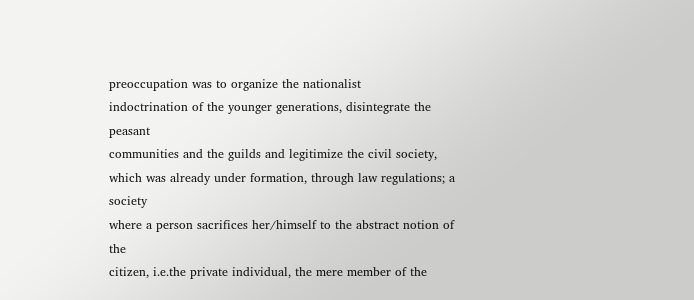preoccupation was to organize the nationalist
indoctrination of the younger generations, disintegrate the peasant
communities and the guilds and legitimize the civil society, which was already under formation, through law regulations; a society
where a person sacrifices her/himself to the abstract notion of the
citizen, i.e.the private individual, the mere member of the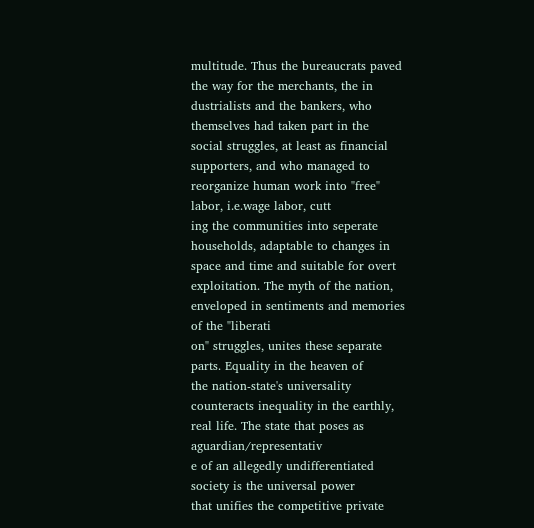multitude. Thus the bureaucrats paved the way for the merchants, the in
dustrialists and the bankers, who themselves had taken part in the
social struggles, at least as financial supporters, and who managed to reorganize human work into "free" labor, i.e.wage labor, cutt
ing the communities into seperate households, adaptable to changes in
space and time and suitable for overt exploitation. The myth of the nation, enveloped in sentiments and memories of the "liberati
on" struggles, unites these separate parts. Equality in the heaven of
the nation-state's universality counteracts inequality in the earthly, real life. The state that poses as aguardian/representativ
e of an allegedly undifferentiated society is the universal power
that unifies the competitive private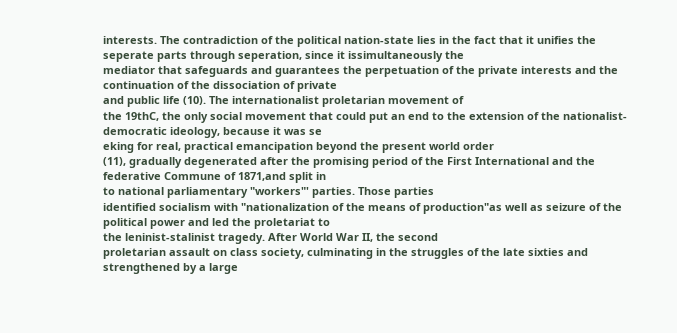interests. The contradiction of the political nation-state lies in the fact that it unifies the
seperate parts through seperation, since it issimultaneously the
mediator that safeguards and guarantees the perpetuation of the private interests and the continuation of the dissociation of private
and public life (10). The internationalist proletarian movement of
the 19thC, the only social movement that could put an end to the extension of the nationalist-democratic ideology, because it was se
eking for real, practical emancipation beyond the present world order
(11), gradually degenerated after the promising period of the First International and the federative Commune of 1871,and split in
to national parliamentary "workers"' parties. Those parties
identified socialism with "nationalization of the means of production"as well as seizure of the political power and led the proletariat to
the leninist-stalinist tragedy. After World War II, the second
proletarian assault on class society, culminating in the struggles of the late sixties and strengthened by a large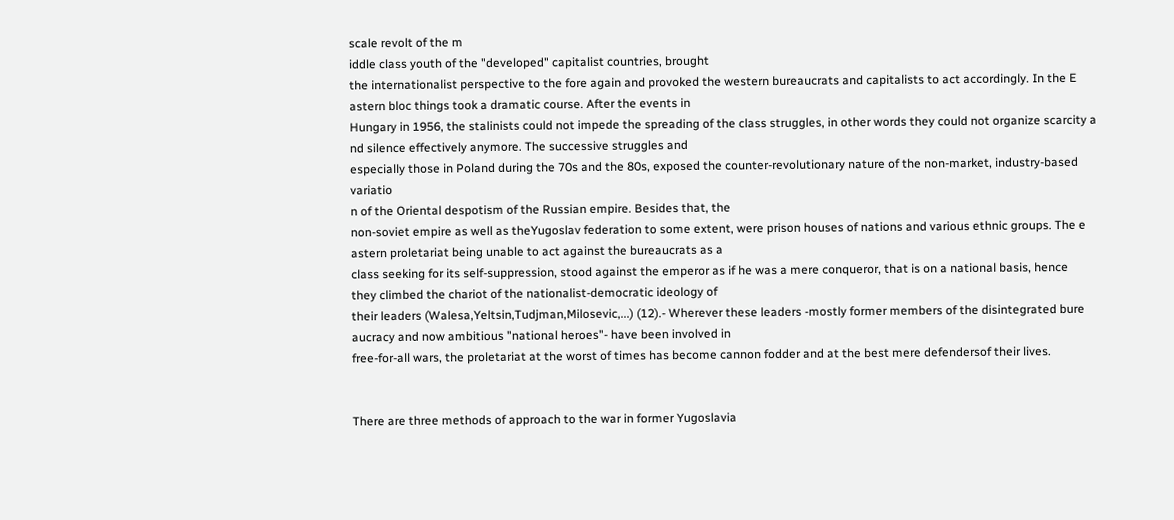scale revolt of the m
iddle class youth of the "developed" capitalist countries, brought
the internationalist perspective to the fore again and provoked the western bureaucrats and capitalists to act accordingly. In the E
astern bloc things took a dramatic course. After the events in
Hungary in 1956, the stalinists could not impede the spreading of the class struggles, in other words they could not organize scarcity a
nd silence effectively anymore. The successive struggles and
especially those in Poland during the 70s and the 80s, exposed the counter-revolutionary nature of the non-market, industry-based variatio
n of the Oriental despotism of the Russian empire. Besides that, the
non-soviet empire as well as theYugoslav federation to some extent, were prison houses of nations and various ethnic groups. The e
astern proletariat being unable to act against the bureaucrats as a
class seeking for its self-suppression, stood against the emperor as if he was a mere conqueror, that is on a national basis, hence
they climbed the chariot of the nationalist-democratic ideology of
their leaders (Walesa,Yeltsin,Tudjman,Milosevic,...) (12).- Wherever these leaders -mostly former members of the disintegrated bure
aucracy and now ambitious "national heroes"- have been involved in
free-for-all wars, the proletariat at the worst of times has become cannon fodder and at the best mere defendersof their lives.


There are three methods of approach to the war in former Yugoslavia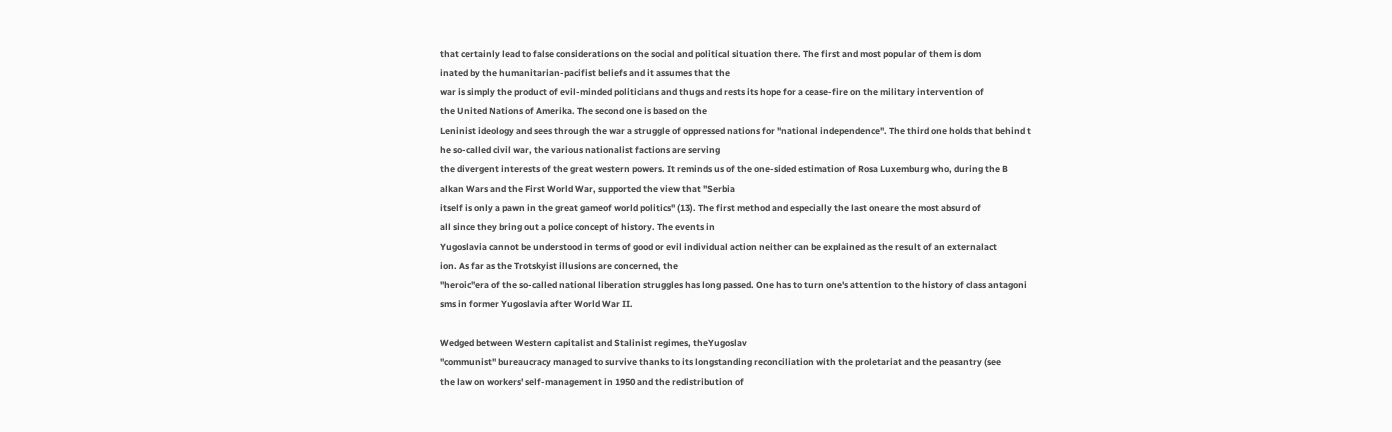that certainly lead to false considerations on the social and political situation there. The first and most popular of them is dom
inated by the humanitarian-pacifist beliefs and it assumes that the
war is simply the product of evil-minded politicians and thugs and rests its hope for a cease-fire on the military intervention of
the United Nations of Amerika. The second one is based on the
Leninist ideology and sees through the war a struggle of oppressed nations for "national independence". The third one holds that behind t
he so-called civil war, the various nationalist factions are serving
the divergent interests of the great western powers. It reminds us of the one-sided estimation of Rosa Luxemburg who, during the B
alkan Wars and the First World War, supported the view that "Serbia
itself is only a pawn in the great gameof world politics" (13). The first method and especially the last oneare the most absurd of
all since they bring out a police concept of history. The events in
Yugoslavia cannot be understood in terms of good or evil individual action neither can be explained as the result of an externalact
ion. As far as the Trotskyist illusions are concerned, the
"heroic"era of the so-called national liberation struggles has long passed. One has to turn one's attention to the history of class antagoni
sms in former Yugoslavia after World War II.

Wedged between Western capitalist and Stalinist regimes, theYugoslav
"communist" bureaucracy managed to survive thanks to its longstanding reconciliation with the proletariat and the peasantry (see
the law on workers' self-management in 1950 and the redistribution of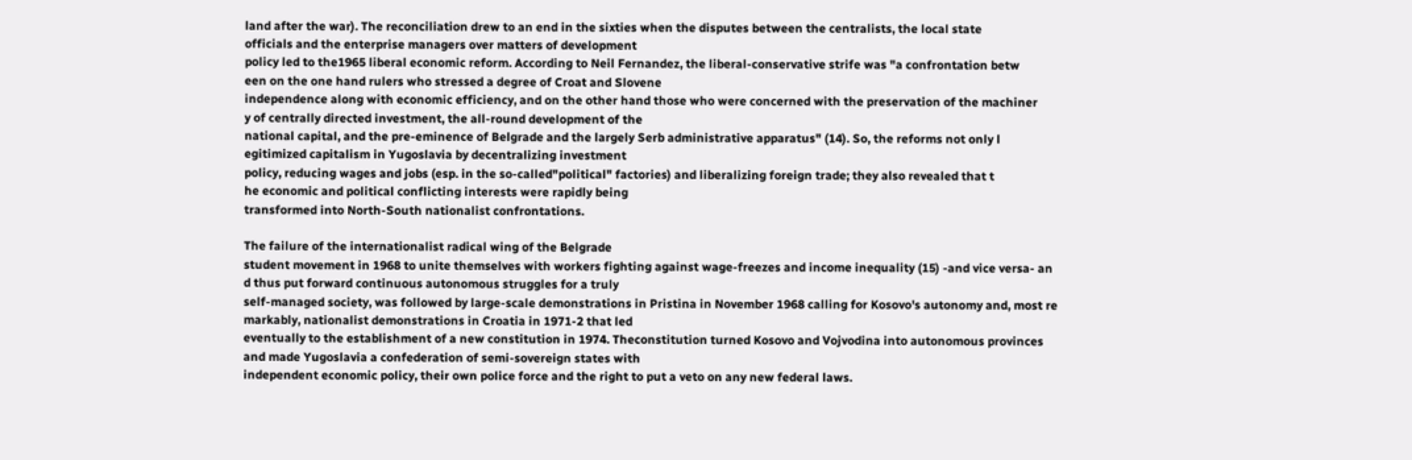land after the war). The reconciliation drew to an end in the sixties when the disputes between the centralists, the local state
officials and the enterprise managers over matters of development
policy led to the1965 liberal economic reform. According to Neil Fernandez, the liberal-conservative strife was "a confrontation betw
een on the one hand rulers who stressed a degree of Croat and Slovene
independence along with economic efficiency, and on the other hand those who were concerned with the preservation of the machiner
y of centrally directed investment, the all-round development of the
national capital, and the pre-eminence of Belgrade and the largely Serb administrative apparatus" (14). So, the reforms not only l
egitimized capitalism in Yugoslavia by decentralizing investment
policy, reducing wages and jobs (esp. in the so-called"political" factories) and liberalizing foreign trade; they also revealed that t
he economic and political conflicting interests were rapidly being
transformed into North-South nationalist confrontations.

The failure of the internationalist radical wing of the Belgrade
student movement in 1968 to unite themselves with workers fighting against wage-freezes and income inequality (15) -and vice versa- an
d thus put forward continuous autonomous struggles for a truly
self-managed society, was followed by large-scale demonstrations in Pristina in November 1968 calling for Kosovo's autonomy and, most re
markably, nationalist demonstrations in Croatia in 1971-2 that led
eventually to the establishment of a new constitution in 1974. Theconstitution turned Kosovo and Vojvodina into autonomous provinces
and made Yugoslavia a confederation of semi-sovereign states with
independent economic policy, their own police force and the right to put a veto on any new federal laws.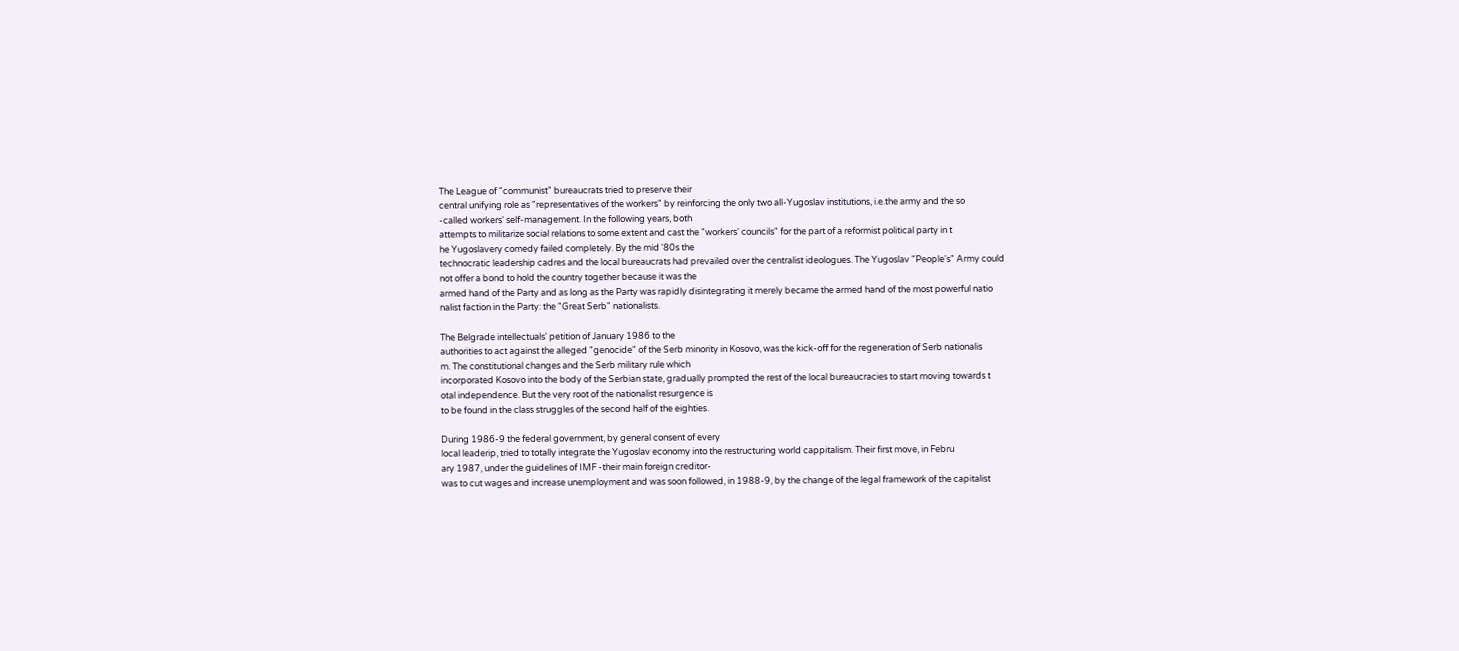The League of "communist" bureaucrats tried to preserve their
central unifying role as "representatives of the workers" by reinforcing the only two all-Yugoslav institutions, i.e.the army and the so
-called workers' self-management. In the following years, both
attempts to militarize social relations to some extent and cast the "workers' councils" for the part of a reformist political party in t
he Yugoslavery comedy failed completely. By the mid '80s the
technocratic leadership cadres and the local bureaucrats had prevailed over the centralist ideologues. The Yugoslav "People's" Army could
not offer a bond to hold the country together because it was the
armed hand of the Party and as long as the Party was rapidly disintegrating it merely became the armed hand of the most powerful natio
nalist faction in the Party: the "Great Serb" nationalists.

The Belgrade intellectuals' petition of January 1986 to the
authorities to act against the alleged "genocide" of the Serb minority in Kosovo, was the kick-off for the regeneration of Serb nationalis
m. The constitutional changes and the Serb military rule which
incorporated Kosovo into the body of the Serbian state, gradually prompted the rest of the local bureaucracies to start moving towards t
otal independence. But the very root of the nationalist resurgence is
to be found in the class struggles of the second half of the eighties.

During 1986-9 the federal government, by general consent of every
local leaderip, tried to totally integrate the Yugoslav economy into the restructuring world cappitalism. Their first move, in Febru
ary 1987, under the guidelines of IMF -their main foreign creditor-
was to cut wages and increase unemployment and was soon followed, in 1988-9, by the change of the legal framework of the capitalist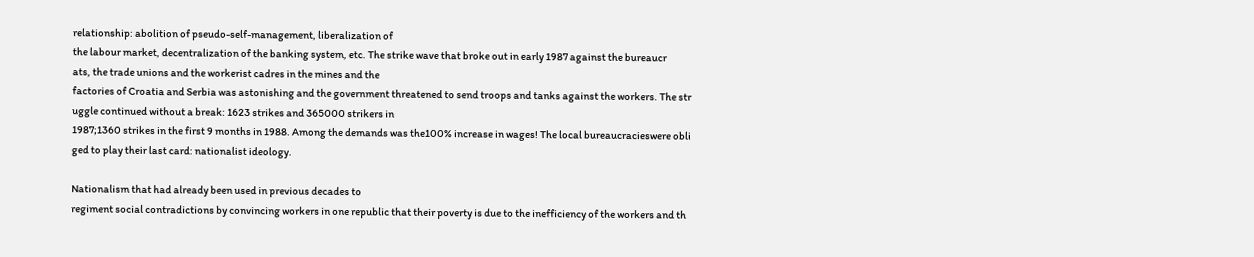relationship: abolition of pseudo-self-management, liberalization of
the labour market, decentralization of the banking system, etc. The strike wave that broke out in early 1987 against the bureaucr
ats, the trade unions and the workerist cadres in the mines and the
factories of Croatia and Serbia was astonishing and the government threatened to send troops and tanks against the workers. The str
uggle continued without a break: 1623 strikes and 365000 strikers in
1987;1360 strikes in the first 9 months in 1988. Among the demands was the100% increase in wages! The local bureaucracieswere obli
ged to play their last card: nationalist ideology.

Nationalism that had already been used in previous decades to
regiment social contradictions by convincing workers in one republic that their poverty is due to the inefficiency of the workers and th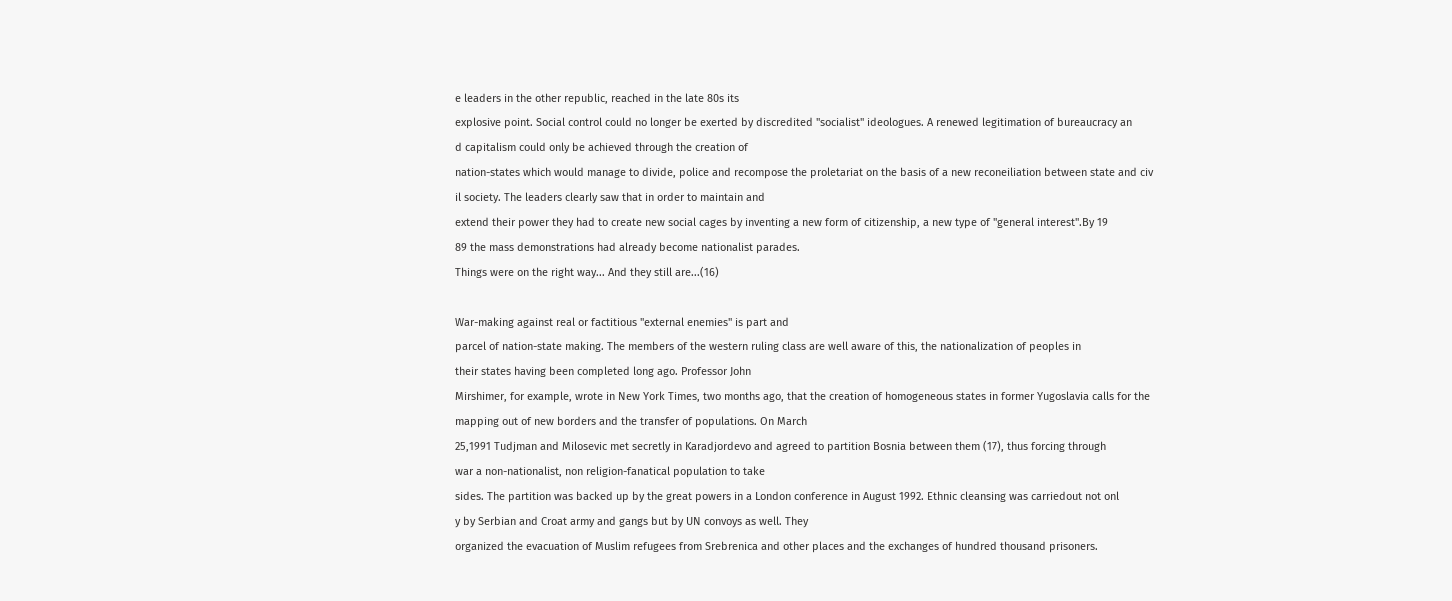e leaders in the other republic, reached in the late 80s its
explosive point. Social control could no longer be exerted by discredited "socialist" ideologues. A renewed legitimation of bureaucracy an
d capitalism could only be achieved through the creation of
nation-states which would manage to divide, police and recompose the proletariat on the basis of a new reconeiliation between state and civ
il society. The leaders clearly saw that in order to maintain and
extend their power they had to create new social cages by inventing a new form of citizenship, a new type of "general interest".By 19
89 the mass demonstrations had already become nationalist parades.
Things were on the right way... And they still are...(16)

War-making against real or factitious "external enemies" is part and
parcel of nation-state making. The members of the western ruling class are well aware of this, the nationalization of peoples in
their states having been completed long ago. Professor John
Mirshimer, for example, wrote in New York Times, two months ago, that the creation of homogeneous states in former Yugoslavia calls for the
mapping out of new borders and the transfer of populations. On March
25,1991 Tudjman and Milosevic met secretly in Karadjordevo and agreed to partition Bosnia between them (17), thus forcing through
war a non-nationalist, non religion-fanatical population to take
sides. The partition was backed up by the great powers in a London conference in August 1992. Ethnic cleansing was carriedout not onl
y by Serbian and Croat army and gangs but by UN convoys as well. They
organized the evacuation of Muslim refugees from Srebrenica and other places and the exchanges of hundred thousand prisoners.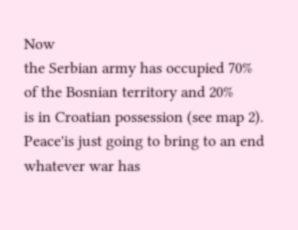Now
the Serbian army has occupied 70% of the Bosnian territory and 20%
is in Croatian possession (see map 2). Peace'is just going to bring to an end whatever war has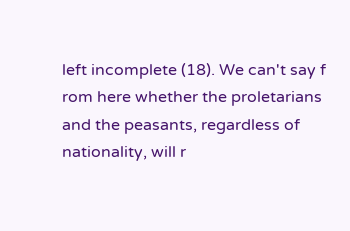left incomplete (18). We can't say f
rom here whether the proletarians and the peasants, regardless of nationality, will r